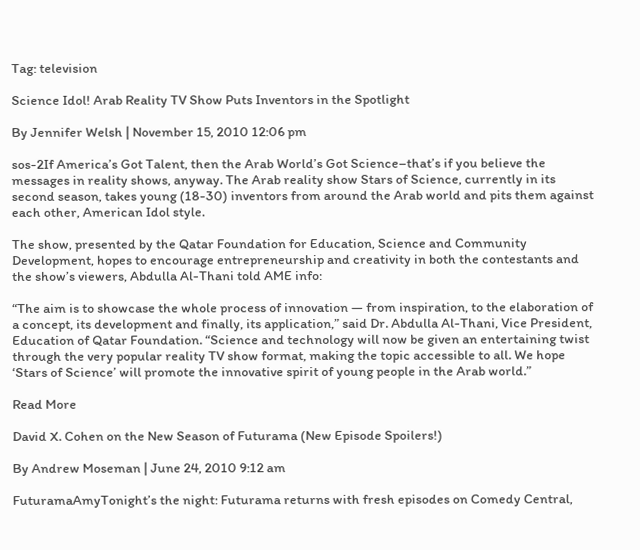Tag: television

Science Idol! Arab Reality TV Show Puts Inventors in the Spotlight

By Jennifer Welsh | November 15, 2010 12:06 pm

sos-2If America’s Got Talent, then the Arab World’s Got Science–that’s if you believe the messages in reality shows, anyway. The Arab reality show Stars of Science, currently in its second season, takes young (18-30) inventors from around the Arab world and pits them against each other, American Idol style.

The show, presented by the Qatar Foundation for Education, Science and Community Development, hopes to encourage entrepreneurship and creativity in both the contestants and the show’s viewers, Abdulla Al-Thani told AME info:

“The aim is to showcase the whole process of innovation — from inspiration, to the elaboration of a concept, its development and finally, its application,” said Dr. Abdulla Al-Thani, Vice President, Education of Qatar Foundation. “Science and technology will now be given an entertaining twist through the very popular reality TV show format, making the topic accessible to all. We hope ‘Stars of Science’ will promote the innovative spirit of young people in the Arab world.”

Read More

David X. Cohen on the New Season of Futurama (New Episode Spoilers!)

By Andrew Moseman | June 24, 2010 9:12 am

FuturamaAmyTonight’s the night: Futurama returns with fresh episodes on Comedy Central,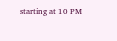starting at 10 PM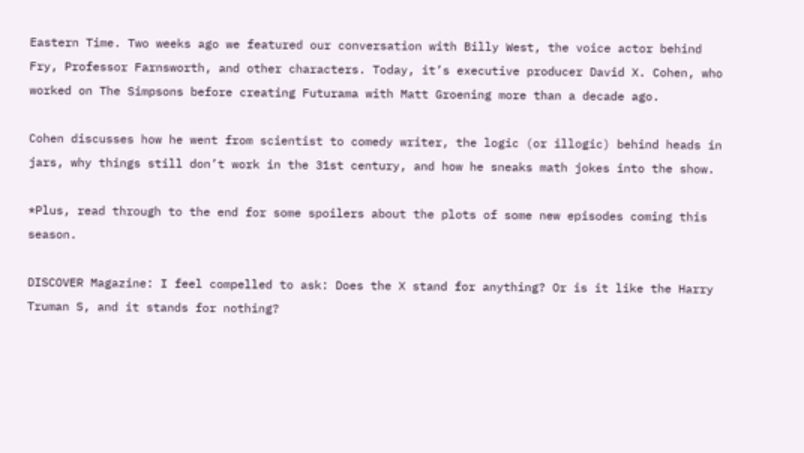Eastern Time. Two weeks ago we featured our conversation with Billy West, the voice actor behind Fry, Professor Farnsworth, and other characters. Today, it’s executive producer David X. Cohen, who worked on The Simpsons before creating Futurama with Matt Groening more than a decade ago.

Cohen discusses how he went from scientist to comedy writer, the logic (or illogic) behind heads in jars, why things still don’t work in the 31st century, and how he sneaks math jokes into the show.

*Plus, read through to the end for some spoilers about the plots of some new episodes coming this season.

DISCOVER Magazine: I feel compelled to ask: Does the X stand for anything? Or is it like the Harry Truman S, and it stands for nothing?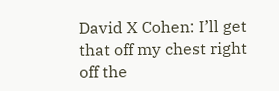David X Cohen: I’ll get that off my chest right off the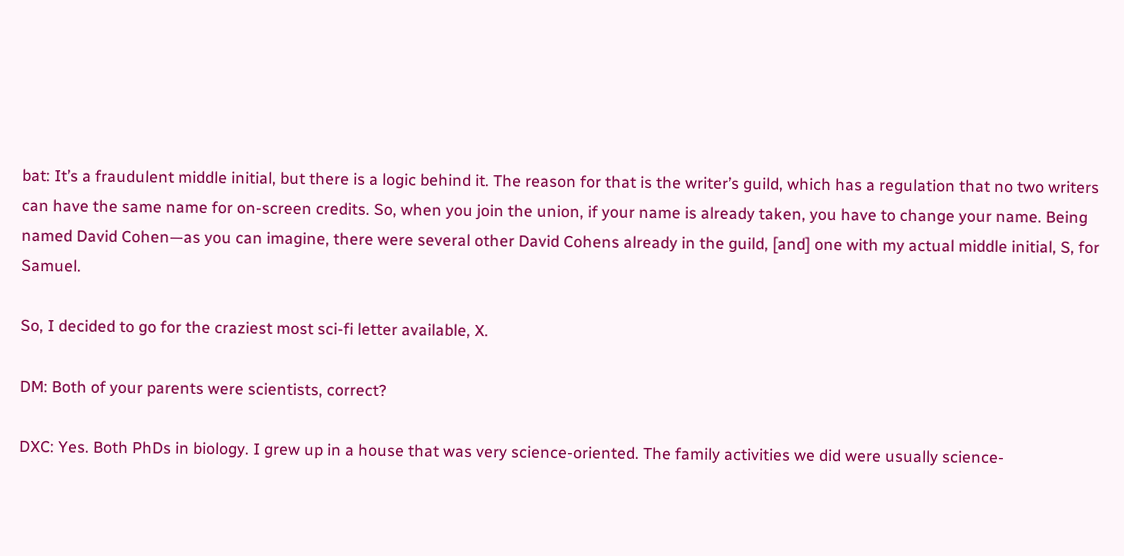bat: It’s a fraudulent middle initial, but there is a logic behind it. The reason for that is the writer’s guild, which has a regulation that no two writers can have the same name for on-screen credits. So, when you join the union, if your name is already taken, you have to change your name. Being named David Cohen—as you can imagine, there were several other David Cohens already in the guild, [and] one with my actual middle initial, S, for Samuel.

So, I decided to go for the craziest most sci-fi letter available, X.

DM: Both of your parents were scientists, correct?

DXC: Yes. Both PhDs in biology. I grew up in a house that was very science-oriented. The family activities we did were usually science-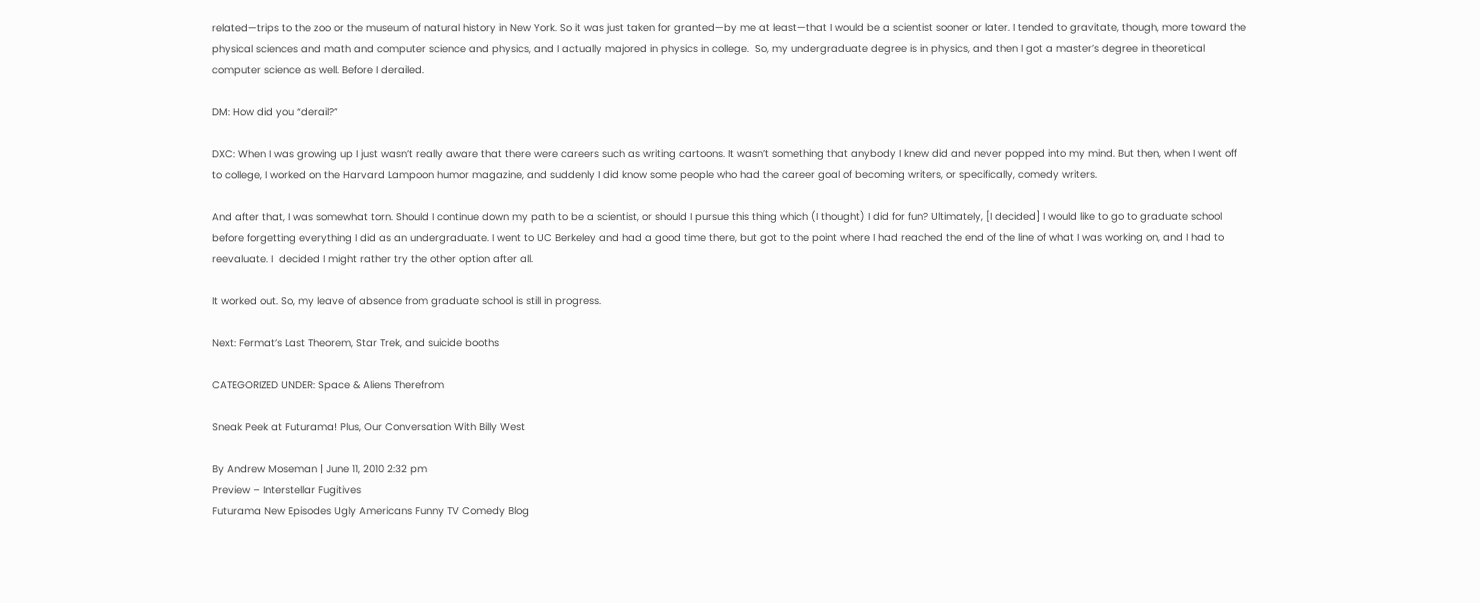related—trips to the zoo or the museum of natural history in New York. So it was just taken for granted—by me at least—that I would be a scientist sooner or later. I tended to gravitate, though, more toward the physical sciences and math and computer science and physics, and I actually majored in physics in college.  So, my undergraduate degree is in physics, and then I got a master’s degree in theoretical computer science as well. Before I derailed.

DM: How did you “derail?”

DXC: When I was growing up I just wasn’t really aware that there were careers such as writing cartoons. It wasn’t something that anybody I knew did and never popped into my mind. But then, when I went off to college, I worked on the Harvard Lampoon humor magazine, and suddenly I did know some people who had the career goal of becoming writers, or specifically, comedy writers.

And after that, I was somewhat torn. Should I continue down my path to be a scientist, or should I pursue this thing which (I thought) I did for fun? Ultimately, [I decided] I would like to go to graduate school before forgetting everything I did as an undergraduate. I went to UC Berkeley and had a good time there, but got to the point where I had reached the end of the line of what I was working on, and I had to reevaluate. I  decided I might rather try the other option after all.

It worked out. So, my leave of absence from graduate school is still in progress.

Next: Fermat’s Last Theorem, Star Trek, and suicide booths

CATEGORIZED UNDER: Space & Aliens Therefrom

Sneak Peek at Futurama! Plus, Our Conversation With Billy West

By Andrew Moseman | June 11, 2010 2:32 pm
Preview – Interstellar Fugitives
Futurama New Episodes Ugly Americans Funny TV Comedy Blog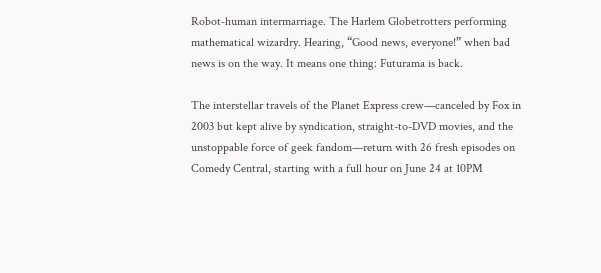Robot-human intermarriage. The Harlem Globetrotters performing mathematical wizardry. Hearing, “Good news, everyone!” when bad news is on the way. It means one thing: Futurama is back.

The interstellar travels of the Planet Express crew—canceled by Fox in 2003 but kept alive by syndication, straight-to-DVD movies, and the unstoppable force of geek fandom—return with 26 fresh episodes on Comedy Central, starting with a full hour on June 24 at 10PM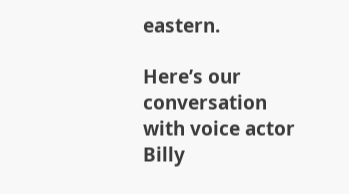eastern.

Here’s our conversation with voice actor Billy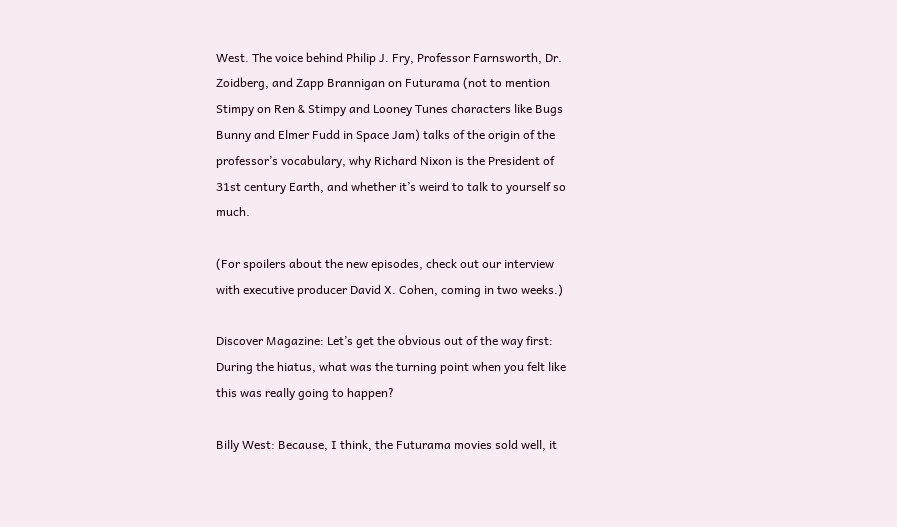West. The voice behind Philip J. Fry, Professor Farnsworth, Dr. Zoidberg, and Zapp Brannigan on Futurama (not to mention Stimpy on Ren & Stimpy and Looney Tunes characters like Bugs Bunny and Elmer Fudd in Space Jam) talks of the origin of the professor’s vocabulary, why Richard Nixon is the President of 31st century Earth, and whether it’s weird to talk to yourself so much.

(For spoilers about the new episodes, check out our interview with executive producer David X. Cohen, coming in two weeks.)

Discover Magazine: Let’s get the obvious out of the way first: During the hiatus, what was the turning point when you felt like this was really going to happen?

Billy West: Because, I think, the Futurama movies sold well, it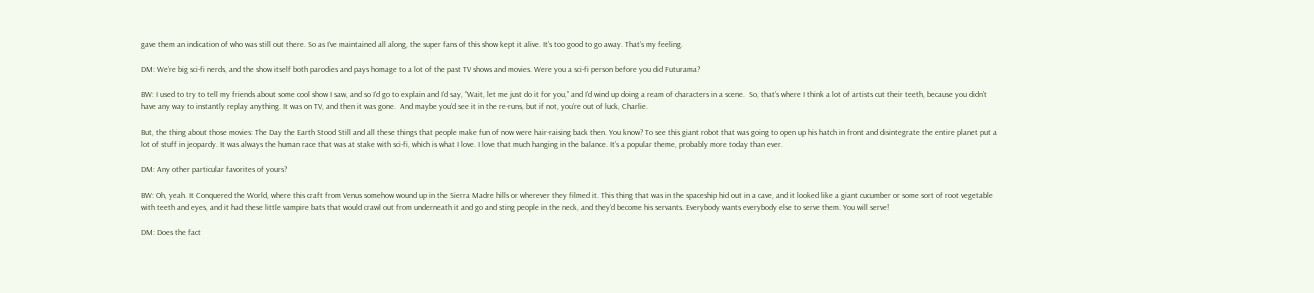gave them an indication of who was still out there. So as I’ve maintained all along, the super fans of this show kept it alive. It’s too good to go away. That’s my feeling.

DM: We’re big sci-fi nerds, and the show itself both parodies and pays homage to a lot of the past TV shows and movies. Were you a sci-fi person before you did Futurama?

BW: I used to try to tell my friends about some cool show I saw, and so I’d go to explain and I’d say, “Wait, let me just do it for you,” and I’d wind up doing a ream of characters in a scene.  So, that’s where I think a lot of artists cut their teeth, because you didn’t have any way to instantly replay anything. It was on TV, and then it was gone.  And maybe you’d see it in the re-runs, but if not, you’re out of luck, Charlie.

But, the thing about those movies: The Day the Earth Stood Still and all these things that people make fun of now were hair-raising back then. You know? To see this giant robot that was going to open up his hatch in front and disintegrate the entire planet put a lot of stuff in jeopardy. It was always the human race that was at stake with sci-fi, which is what I love. I love that much hanging in the balance. It’s a popular theme, probably more today than ever.

DM: Any other particular favorites of yours?

BW: Oh, yeah. It Conquered the World, where this craft from Venus somehow wound up in the Sierra Madre hills or wherever they filmed it. This thing that was in the spaceship hid out in a cave, and it looked like a giant cucumber or some sort of root vegetable with teeth and eyes, and it had these little vampire bats that would crawl out from underneath it and go and sting people in the neck, and they’d become his servants. Everybody wants everybody else to serve them. You will serve!

DM: Does the fact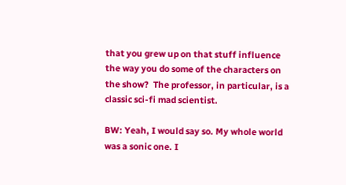that you grew up on that stuff influence the way you do some of the characters on the show?  The professor, in particular, is a classic sci-fi mad scientist.

BW: Yeah, I would say so. My whole world was a sonic one. I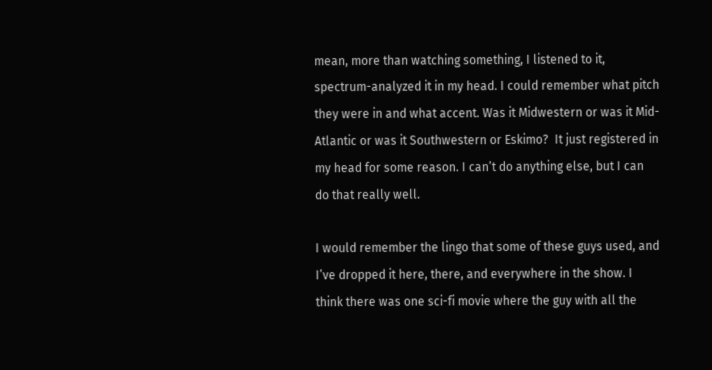mean, more than watching something, I listened to it, spectrum-analyzed it in my head. I could remember what pitch they were in and what accent. Was it Midwestern or was it Mid-Atlantic or was it Southwestern or Eskimo?  It just registered in my head for some reason. I can’t do anything else, but I can do that really well.

I would remember the lingo that some of these guys used, and I’ve dropped it here, there, and everywhere in the show. I think there was one sci-fi movie where the guy with all the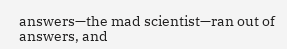answers—the mad scientist—ran out of answers, and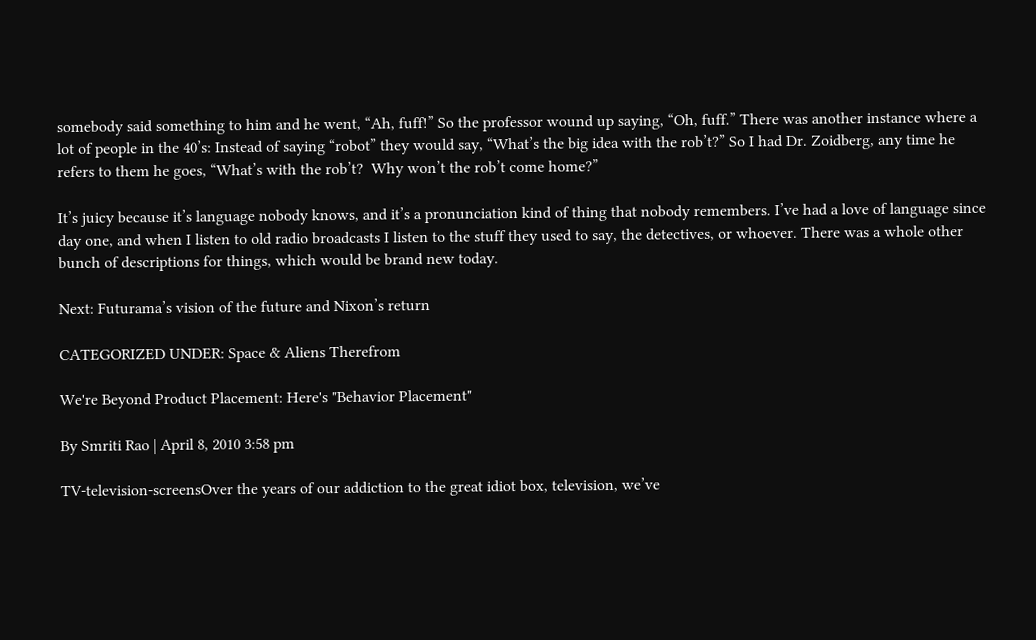somebody said something to him and he went, “Ah, fuff!” So the professor wound up saying, “Oh, fuff.” There was another instance where a lot of people in the 40’s: Instead of saying “robot” they would say, “What’s the big idea with the rob’t?” So I had Dr. Zoidberg, any time he refers to them he goes, “What’s with the rob’t?  Why won’t the rob’t come home?”

It’s juicy because it’s language nobody knows, and it’s a pronunciation kind of thing that nobody remembers. I’ve had a love of language since day one, and when I listen to old radio broadcasts I listen to the stuff they used to say, the detectives, or whoever. There was a whole other bunch of descriptions for things, which would be brand new today.

Next: Futurama’s vision of the future and Nixon’s return

CATEGORIZED UNDER: Space & Aliens Therefrom

We're Beyond Product Placement: Here's "Behavior Placement"

By Smriti Rao | April 8, 2010 3:58 pm

TV-television-screensOver the years of our addiction to the great idiot box, television, we’ve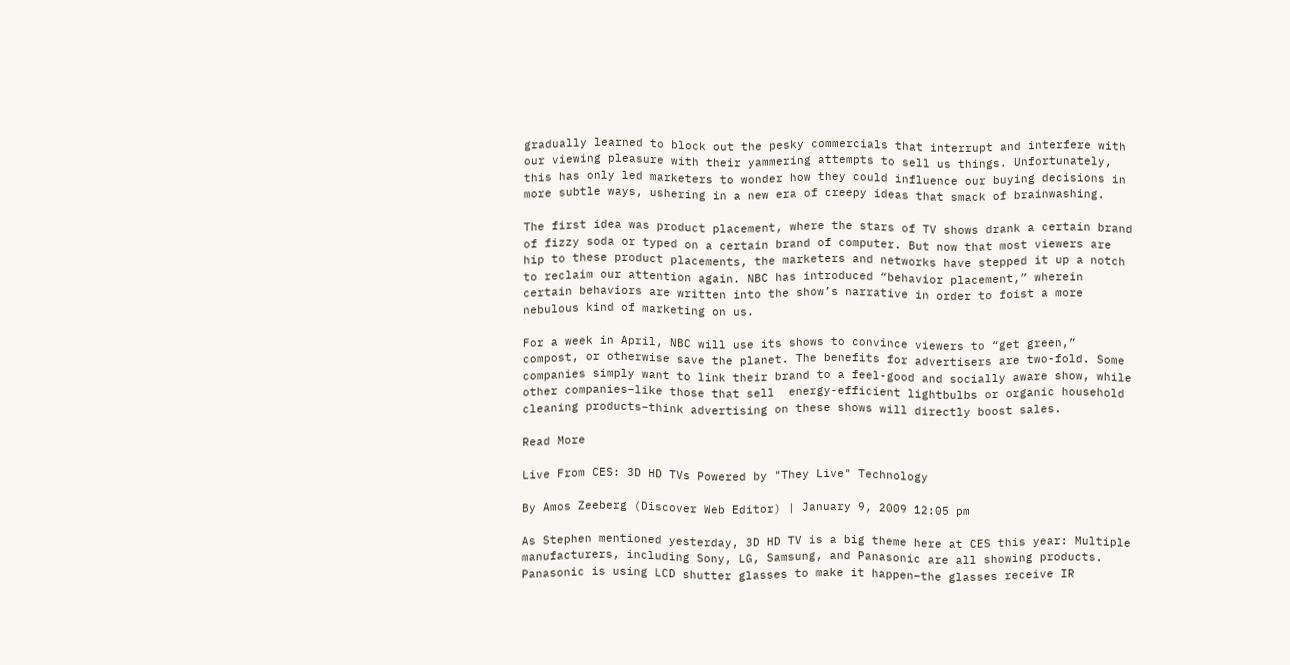gradually learned to block out the pesky commercials that interrupt and interfere with our viewing pleasure with their yammering attempts to sell us things. Unfortunately, this has only led marketers to wonder how they could influence our buying decisions in more subtle ways, ushering in a new era of creepy ideas that smack of brainwashing.

The first idea was product placement, where the stars of TV shows drank a certain brand of fizzy soda or typed on a certain brand of computer. But now that most viewers are hip to these product placements, the marketers and networks have stepped it up a notch to reclaim our attention again. NBC has introduced “behavior placement,” wherein certain behaviors are written into the show’s narrative in order to foist a more nebulous kind of marketing on us.

For a week in April, NBC will use its shows to convince viewers to “get green,” compost, or otherwise save the planet. The benefits for advertisers are two-fold. Some companies simply want to link their brand to a feel-good and socially aware show, while other companies–like those that sell  energy-efficient lightbulbs or organic household cleaning products–think advertising on these shows will directly boost sales.

Read More

Live From CES: 3D HD TVs Powered by "They Live" Technology

By Amos Zeeberg (Discover Web Editor) | January 9, 2009 12:05 pm

As Stephen mentioned yesterday, 3D HD TV is a big theme here at CES this year: Multiple manufacturers, including Sony, LG, Samsung, and Panasonic are all showing products. Panasonic is using LCD shutter glasses to make it happen–the glasses receive IR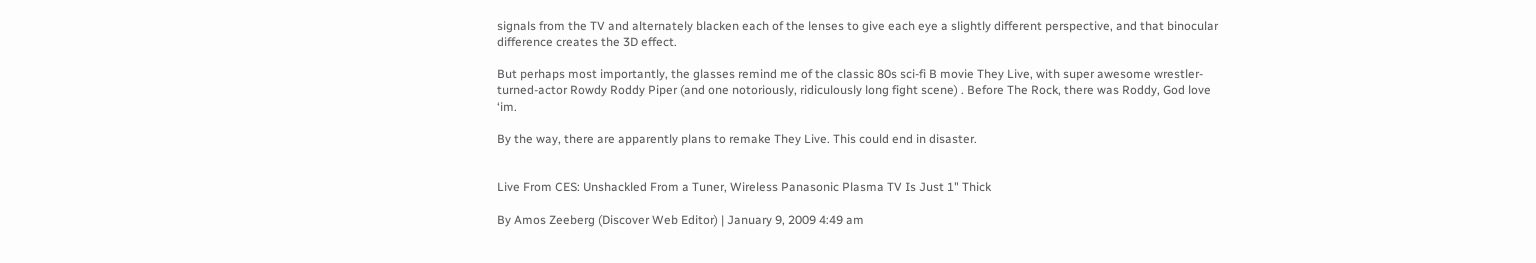signals from the TV and alternately blacken each of the lenses to give each eye a slightly different perspective, and that binocular difference creates the 3D effect.

But perhaps most importantly, the glasses remind me of the classic 80s sci-fi B movie They Live, with super awesome wrestler-turned-actor Rowdy Roddy Piper (and one notoriously, ridiculously long fight scene) . Before The Rock, there was Roddy, God love ‘im.

By the way, there are apparently plans to remake They Live. This could end in disaster.


Live From CES: Unshackled From a Tuner, Wireless Panasonic Plasma TV Is Just 1" Thick

By Amos Zeeberg (Discover Web Editor) | January 9, 2009 4:49 am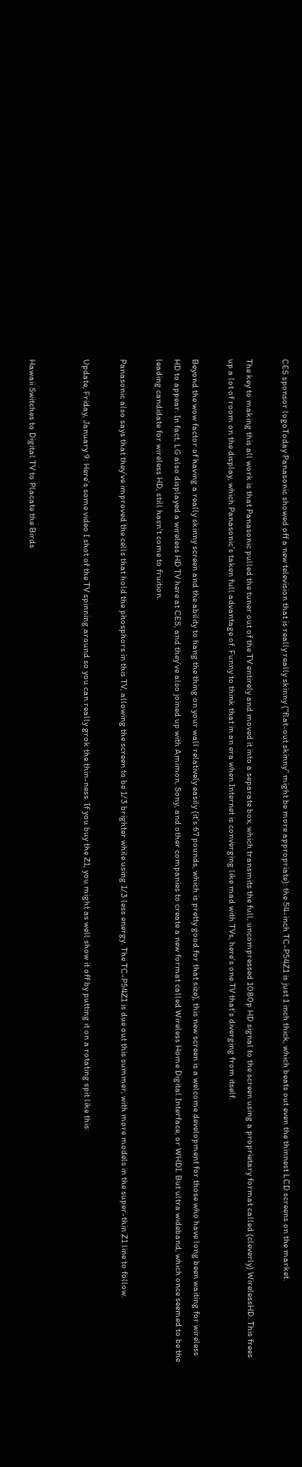CES sponsor logoToday Panasonic showed off a new television that is really really skinny (“flat-out skinny” might be more appropriate): the 54-inch TC-P54Z1 is just 1 inch thick, which beats out even the thinnest LCD screens on the market.

The key to making this all work is that Panasonic pulled the tuner out of the TV entirely and moved it into a separate box, which transmits the full, uncompressed 1080p HD signal to the screen using a proprietary format called (cleverly) WirelessHD. This frees up a lot of room on the display, which Panasonic’s taken full advantage of. Funny to think that in an era when Internet is converging like mad with TVs, here’s one TV that’s diverging from itself.

Beyond the wow factor of having a really skinny screen and the ability to hang the thing on your wall relatively easily (it’s 67 pounds, which is pretty good for that size), this new screen is a welcome development for those who have long been waiting for wireless HD to appear. In fact, LG also displayed a wireless HD TV here at CES, and they’ve also joined up with Amimon, Sony, and other companies to create a new format called Wireless Home Digital Interface, or WHDI. But ultra wideband, which once seemed to be the leading candidate for wireless HD, still hasn’t come to fruition.

Panasonic also says that they’ve improved the cells that hold the phosphors in this TV, allowing the screen to be 1/3 brighter while using 1/3 less energy. The TC-P54Z1 is due out this summer, with more models in the super-thin Z1 line to follow.

Update, Friday, January 9: Here’s some video I shot of the TV spinning around so you can really grok the thin-ness. If you buy the Z1, you might as well show it off by putting it on a rotating spit like this:


Hawaii Switches to Digital TV to Placate the Birds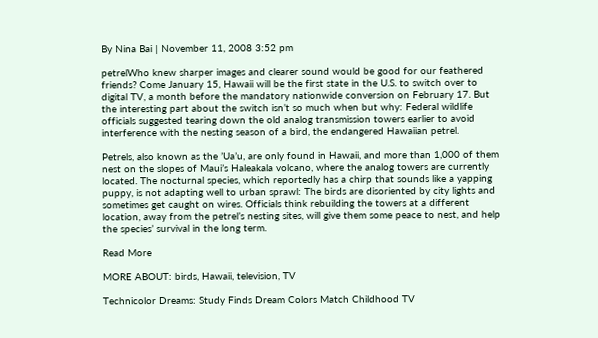By Nina Bai | November 11, 2008 3:52 pm

petrelWho knew sharper images and clearer sound would be good for our feathered friends? Come January 15, Hawaii will be the first state in the U.S. to switch over to digital TV, a month before the mandatory nationwide conversion on February 17. But the interesting part about the switch isn’t so much when but why: Federal wildlife officials suggested tearing down the old analog transmission towers earlier to avoid interference with the nesting season of a bird, the endangered Hawaiian petrel.

Petrels, also known as the ’Ua’u, are only found in Hawaii, and more than 1,000 of them nest on the slopes of Maui’s Haleakala volcano, where the analog towers are currently located. The nocturnal species, which reportedly has a chirp that sounds like a yapping puppy, is not adapting well to urban sprawl: The birds are disoriented by city lights and sometimes get caught on wires. Officials think rebuilding the towers at a different location, away from the petrel’s nesting sites, will give them some peace to nest, and help the species’ survival in the long term.

Read More

MORE ABOUT: birds, Hawaii, television, TV

Technicolor Dreams: Study Finds Dream Colors Match Childhood TV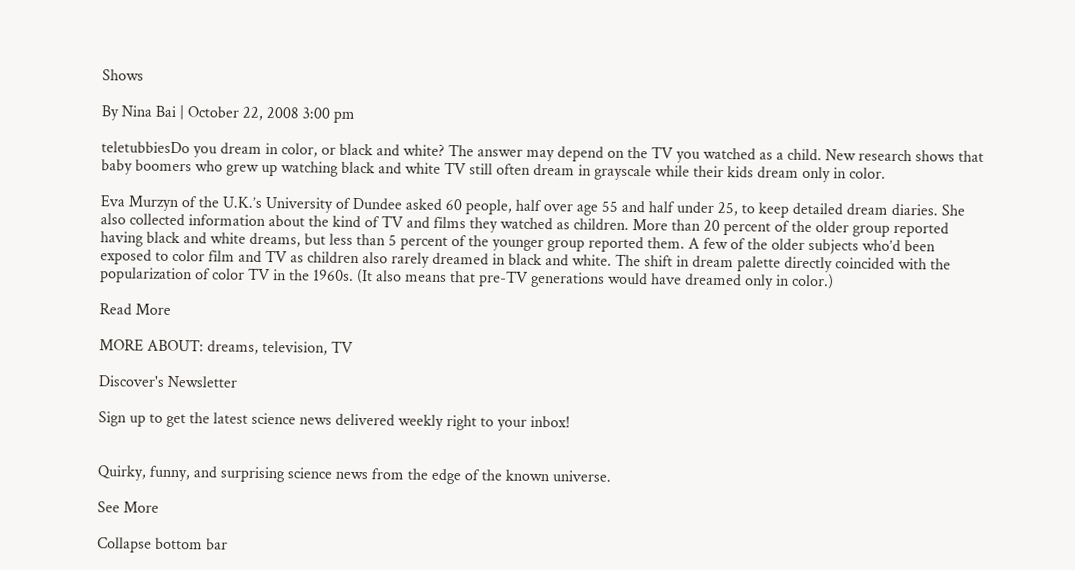Shows

By Nina Bai | October 22, 2008 3:00 pm

teletubbiesDo you dream in color, or black and white? The answer may depend on the TV you watched as a child. New research shows that baby boomers who grew up watching black and white TV still often dream in grayscale while their kids dream only in color.

Eva Murzyn of the U.K.’s University of Dundee asked 60 people, half over age 55 and half under 25, to keep detailed dream diaries. She also collected information about the kind of TV and films they watched as children. More than 20 percent of the older group reported having black and white dreams, but less than 5 percent of the younger group reported them. A few of the older subjects who’d been exposed to color film and TV as children also rarely dreamed in black and white. The shift in dream palette directly coincided with the popularization of color TV in the 1960s. (It also means that pre-TV generations would have dreamed only in color.)

Read More

MORE ABOUT: dreams, television, TV

Discover's Newsletter

Sign up to get the latest science news delivered weekly right to your inbox!


Quirky, funny, and surprising science news from the edge of the known universe.

See More

Collapse bottom bar